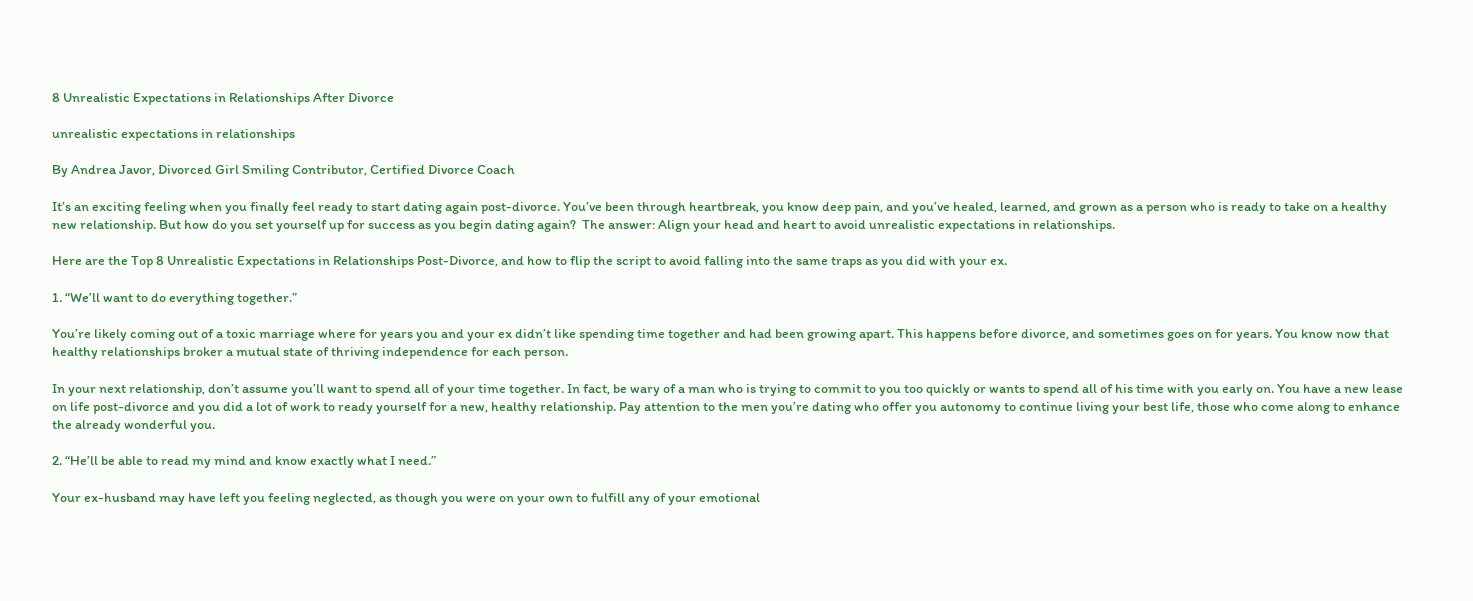8 Unrealistic Expectations in Relationships After Divorce

unrealistic expectations in relationships

By Andrea Javor, Divorced Girl Smiling Contributor, Certified Divorce Coach

It’s an exciting feeling when you finally feel ready to start dating again post-divorce. You’ve been through heartbreak, you know deep pain, and you’ve healed, learned, and grown as a person who is ready to take on a healthy new relationship. But how do you set yourself up for success as you begin dating again?  The answer: Align your head and heart to avoid unrealistic expectations in relationships.

Here are the Top 8 Unrealistic Expectations in Relationships Post-Divorce, and how to flip the script to avoid falling into the same traps as you did with your ex.

1. “We’ll want to do everything together.”

You’re likely coming out of a toxic marriage where for years you and your ex didn’t like spending time together and had been growing apart. This happens before divorce, and sometimes goes on for years. You know now that healthy relationships broker a mutual state of thriving independence for each person.

In your next relationship, don’t assume you’ll want to spend all of your time together. In fact, be wary of a man who is trying to commit to you too quickly or wants to spend all of his time with you early on. You have a new lease on life post-divorce and you did a lot of work to ready yourself for a new, healthy relationship. Pay attention to the men you’re dating who offer you autonomy to continue living your best life, those who come along to enhance the already wonderful you.

2. “He’ll be able to read my mind and know exactly what I need.”

Your ex-husband may have left you feeling neglected, as though you were on your own to fulfill any of your emotional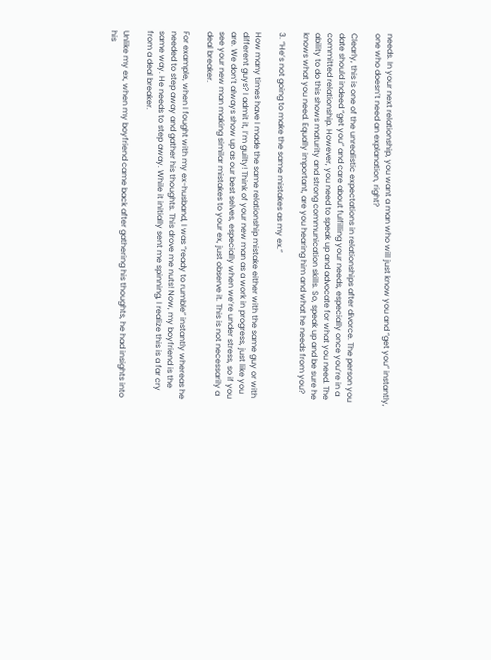needs. In your next relationship, you want a man who will just know you and “get you” instantly, one who doesn’t need an explanation, right?

Clearly, this is one of the unrealistic expectations in relationships after divorce. The person you date should indeed “get you” and care about fulfilling your needs, especially once you’re in a committed relationship. However, you need to speak up and advocate for what you need. The ability to do this shows maturity and strong communication skills. So, speak up and be sure he knows what you need. Equally important, are you hearing him and what he needs from you?

3. “He’s not going to make the same mistakes as my ex.”

How many times have I made the same relationship mistake either with the same guy or with different guys? I admit it, I’m guilty! Think of your new man as a work in progress, just like you are. We don’t always show up as our best selves, especially when we’re under stress, so if you see your new man making similar mistakes to your ex, just observe it. This is not necessarily a deal breaker.

For example, when I fought with my ex-husband, I was “ready to rumble” instantly whereas he needed to step away and gather his thoughts. This drove me nuts! Now, my boyfriend is the same way. He needs to step away. While it initially sent me spinning, I realize this is a far cry from a deal breaker.

Unlike my ex, when my boyfriend came back after gathering his thoughts, he had insights into his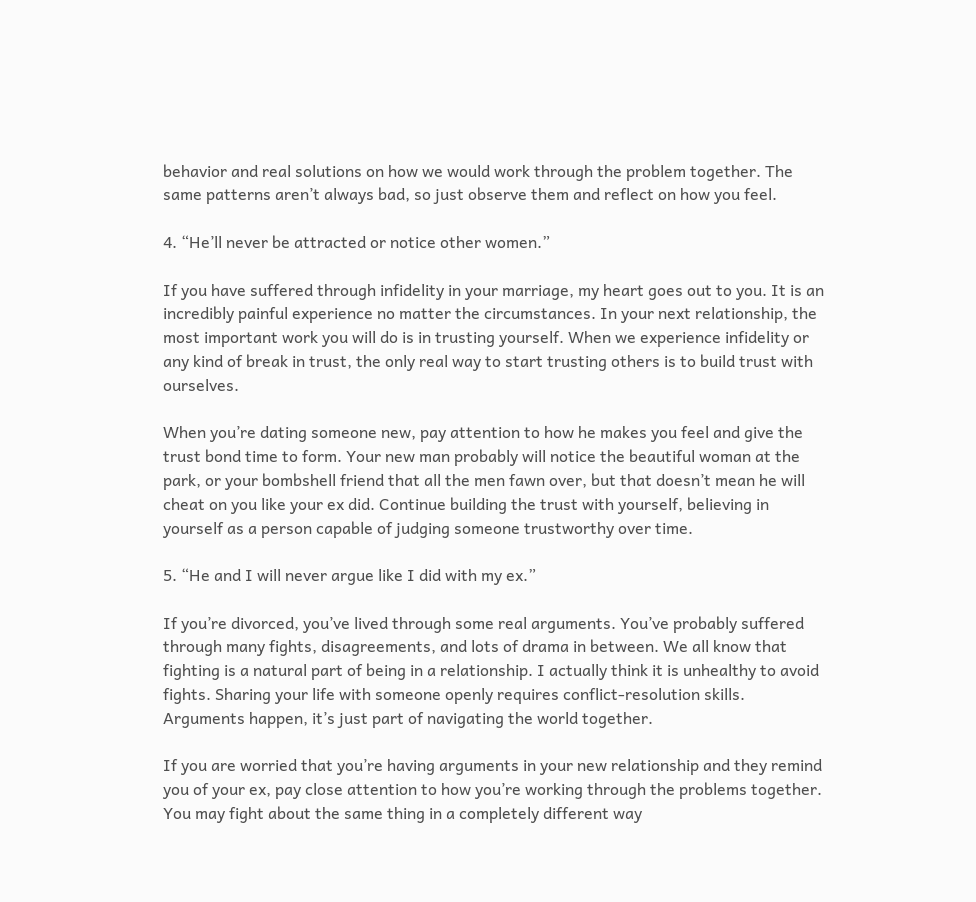behavior and real solutions on how we would work through the problem together. The same patterns aren’t always bad, so just observe them and reflect on how you feel.

4. “He’ll never be attracted or notice other women.”

If you have suffered through infidelity in your marriage, my heart goes out to you. It is an incredibly painful experience no matter the circumstances. In your next relationship, the most important work you will do is in trusting yourself. When we experience infidelity or any kind of break in trust, the only real way to start trusting others is to build trust with ourselves.

When you’re dating someone new, pay attention to how he makes you feel and give the trust bond time to form. Your new man probably will notice the beautiful woman at the park, or your bombshell friend that all the men fawn over, but that doesn’t mean he will cheat on you like your ex did. Continue building the trust with yourself, believing in yourself as a person capable of judging someone trustworthy over time.

5. “He and I will never argue like I did with my ex.”

If you’re divorced, you’ve lived through some real arguments. You’ve probably suffered through many fights, disagreements, and lots of drama in between. We all know that fighting is a natural part of being in a relationship. I actually think it is unhealthy to avoid fights. Sharing your life with someone openly requires conflict-resolution skills. Arguments happen, it’s just part of navigating the world together.

If you are worried that you’re having arguments in your new relationship and they remind you of your ex, pay close attention to how you’re working through the problems together. You may fight about the same thing in a completely different way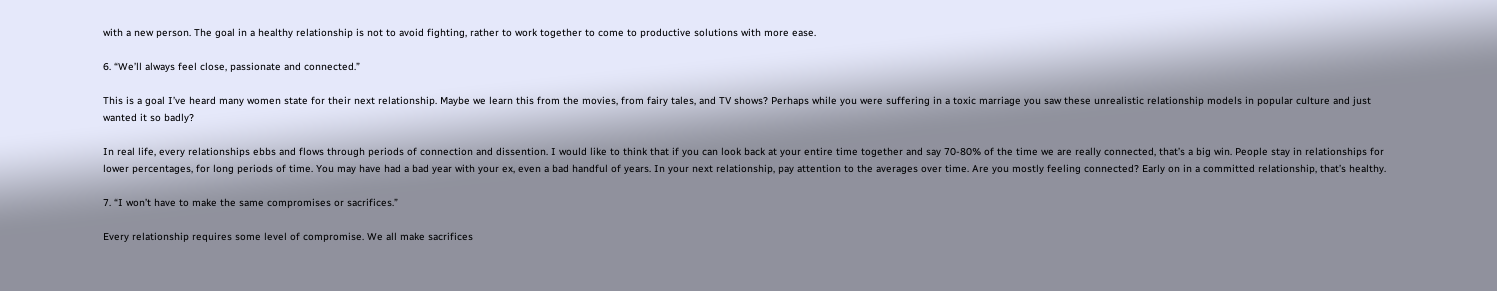with a new person. The goal in a healthy relationship is not to avoid fighting, rather to work together to come to productive solutions with more ease.

6. “We’ll always feel close, passionate and connected.”

This is a goal I’ve heard many women state for their next relationship. Maybe we learn this from the movies, from fairy tales, and TV shows? Perhaps while you were suffering in a toxic marriage you saw these unrealistic relationship models in popular culture and just wanted it so badly?

In real life, every relationships ebbs and flows through periods of connection and dissention. I would like to think that if you can look back at your entire time together and say 70-80% of the time we are really connected, that’s a big win. People stay in relationships for lower percentages, for long periods of time. You may have had a bad year with your ex, even a bad handful of years. In your next relationship, pay attention to the averages over time. Are you mostly feeling connected? Early on in a committed relationship, that’s healthy.

7. “I won’t have to make the same compromises or sacrifices.”

Every relationship requires some level of compromise. We all make sacrifices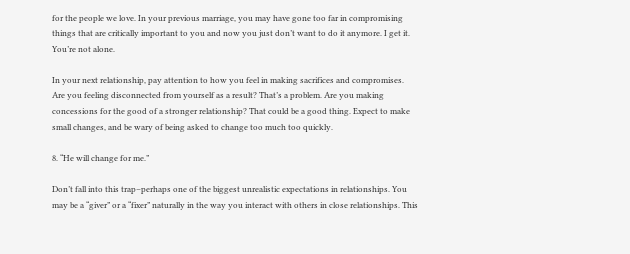for the people we love. In your previous marriage, you may have gone too far in compromising things that are critically important to you and now you just don’t want to do it anymore. I get it. You’re not alone.

In your next relationship, pay attention to how you feel in making sacrifices and compromises. Are you feeling disconnected from yourself as a result? That’s a problem. Are you making concessions for the good of a stronger relationship? That could be a good thing. Expect to make small changes, and be wary of being asked to change too much too quickly.

8. “He will change for me.”

Don’t fall into this trap–perhaps one of the biggest unrealistic expectations in relationships. You may be a “giver” or a “fixer” naturally in the way you interact with others in close relationships. This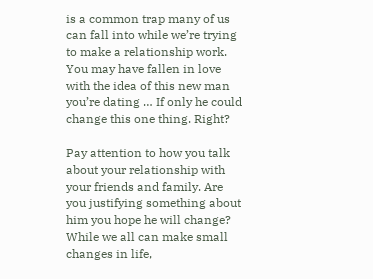is a common trap many of us can fall into while we’re trying to make a relationship work. You may have fallen in love with the idea of this new man you’re dating … If only he could change this one thing. Right?

Pay attention to how you talk about your relationship with your friends and family. Are you justifying something about him you hope he will change? While we all can make small changes in life,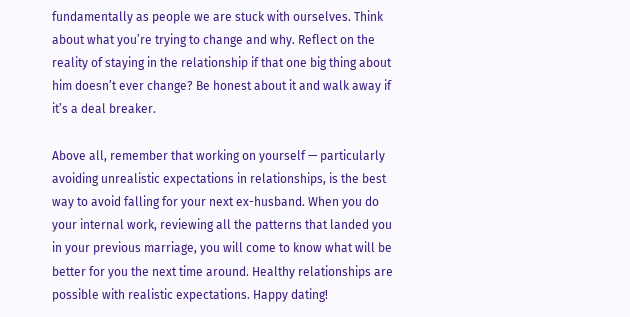fundamentally as people we are stuck with ourselves. Think about what you’re trying to change and why. Reflect on the reality of staying in the relationship if that one big thing about him doesn’t ever change? Be honest about it and walk away if it’s a deal breaker.

Above all, remember that working on yourself — particularly avoiding unrealistic expectations in relationships, is the best way to avoid falling for your next ex-husband. When you do your internal work, reviewing all the patterns that landed you in your previous marriage, you will come to know what will be better for you the next time around. Healthy relationships are possible with realistic expectations. Happy dating!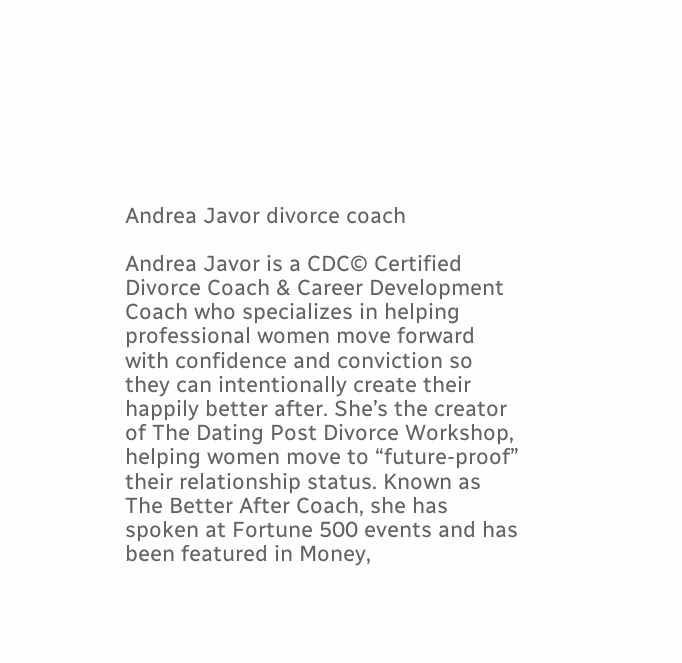Andrea Javor divorce coach

Andrea Javor is a CDC© Certified Divorce Coach & Career Development Coach who specializes in helping professional women move forward with confidence and conviction so they can intentionally create their happily better after. She’s the creator of The Dating Post Divorce Workshop, helping women move to “future-proof” their relationship status. Known as The Better After Coach, she has spoken at Fortune 500 events and has been featured in Money,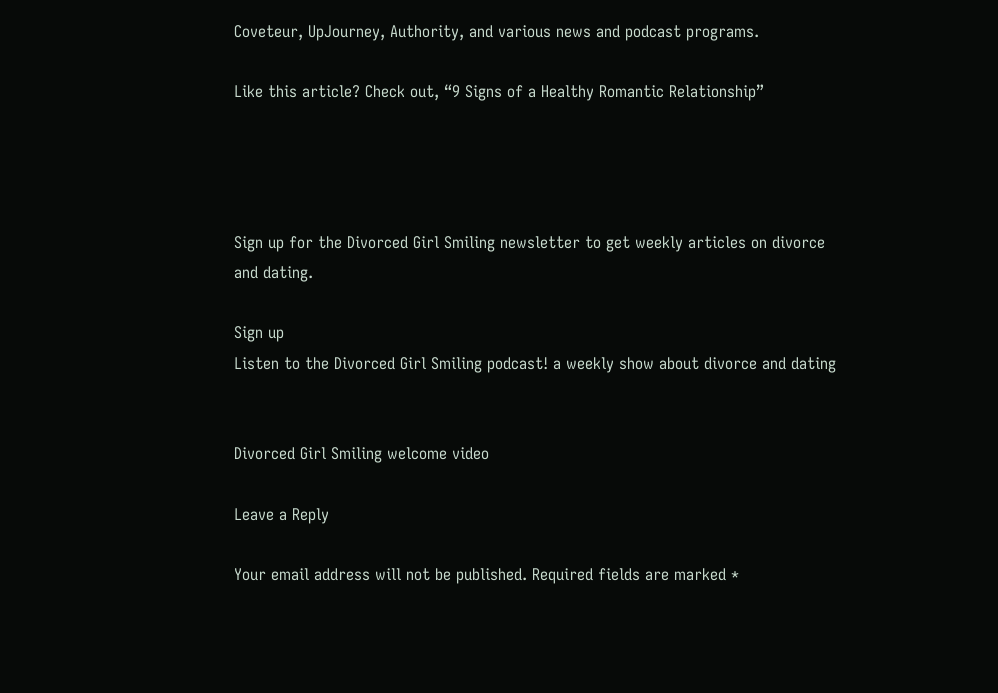Coveteur, UpJourney, Authority, and various news and podcast programs.

Like this article? Check out, “9 Signs of a Healthy Romantic Relationship”




Sign up for the Divorced Girl Smiling newsletter to get weekly articles on divorce and dating.

Sign up
Listen to the Divorced Girl Smiling podcast! a weekly show about divorce and dating


Divorced Girl Smiling welcome video

Leave a Reply

Your email address will not be published. Required fields are marked *